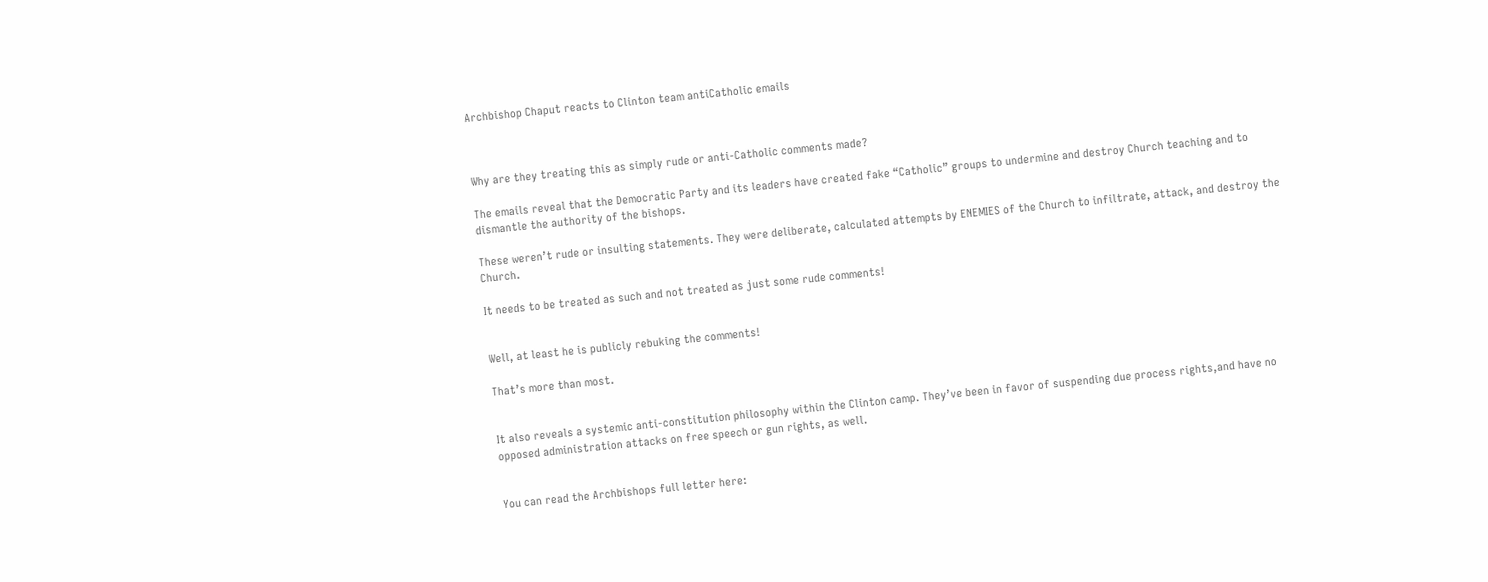Archbishop Chaput reacts to Clinton team antiCatholic emails



Why are they treating this as simply rude or anti-Catholic comments made?

The emails reveal that the Democratic Party and its leaders have created fake “Catholic” groups to undermine and destroy Church teaching and to dismantle the authority of the bishops.

These weren’t rude or insulting statements. They were deliberate, calculated attempts by ENEMIES of the Church to infiltrate, attack, and destroy the Church.

It needs to be treated as such and not treated as just some rude comments!


Well, at least he is publicly rebuking the comments!

That’s more than most.


It also reveals a systemic anti-constitution philosophy within the Clinton camp. They’ve been in favor of suspending due process rights,and have no opposed administration attacks on free speech or gun rights, as well.


You can read the Archbishops full letter here: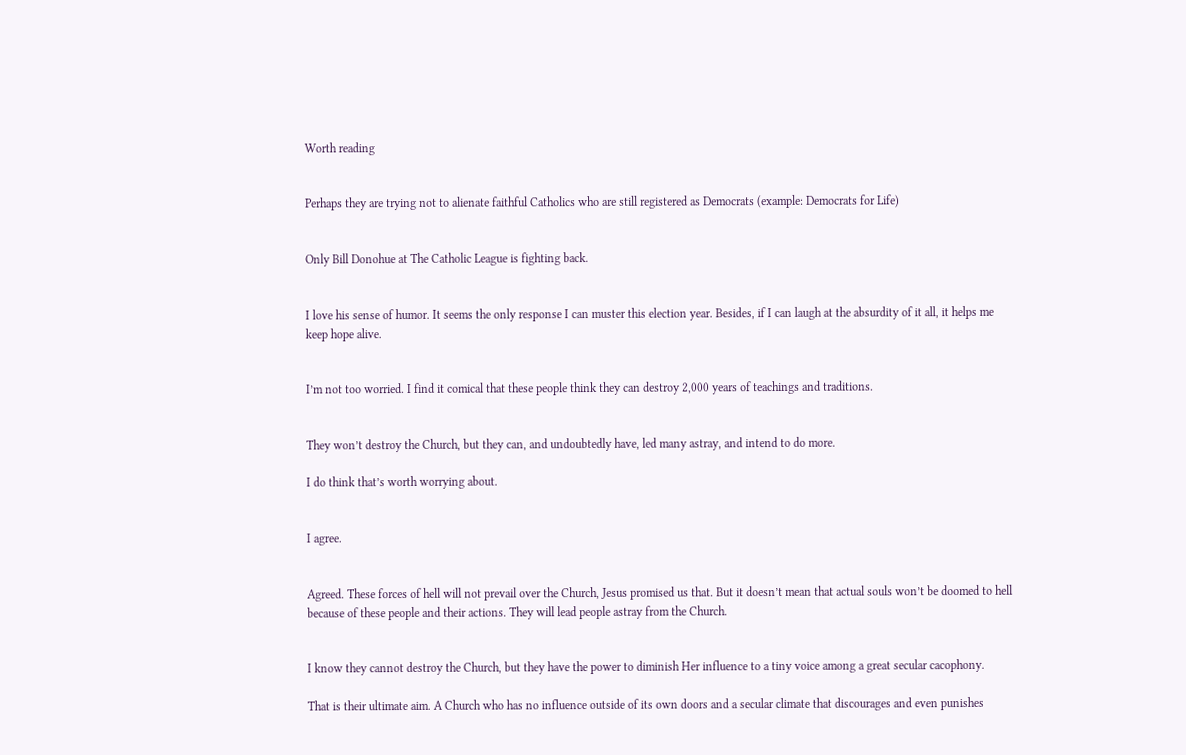Worth reading


Perhaps they are trying not to alienate faithful Catholics who are still registered as Democrats (example: Democrats for Life)


Only Bill Donohue at The Catholic League is fighting back.


I love his sense of humor. It seems the only response I can muster this election year. Besides, if I can laugh at the absurdity of it all, it helps me keep hope alive.


I’m not too worried. I find it comical that these people think they can destroy 2,000 years of teachings and traditions.


They won’t destroy the Church, but they can, and undoubtedly have, led many astray, and intend to do more.

I do think that’s worth worrying about.


I agree.


Agreed. These forces of hell will not prevail over the Church, Jesus promised us that. But it doesn’t mean that actual souls won’t be doomed to hell because of these people and their actions. They will lead people astray from the Church.


I know they cannot destroy the Church, but they have the power to diminish Her influence to a tiny voice among a great secular cacophony.

That is their ultimate aim. A Church who has no influence outside of its own doors and a secular climate that discourages and even punishes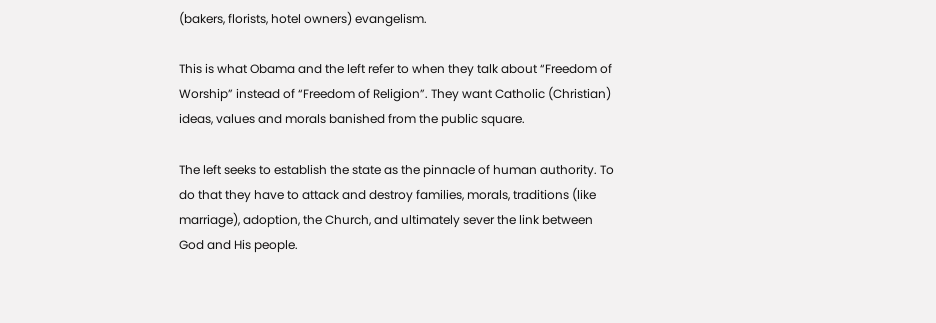(bakers, florists, hotel owners) evangelism.

This is what Obama and the left refer to when they talk about “Freedom of Worship” instead of “Freedom of Religion”. They want Catholic (Christian) ideas, values and morals banished from the public square.

The left seeks to establish the state as the pinnacle of human authority. To do that they have to attack and destroy families, morals, traditions (like marriage), adoption, the Church, and ultimately sever the link between God and His people.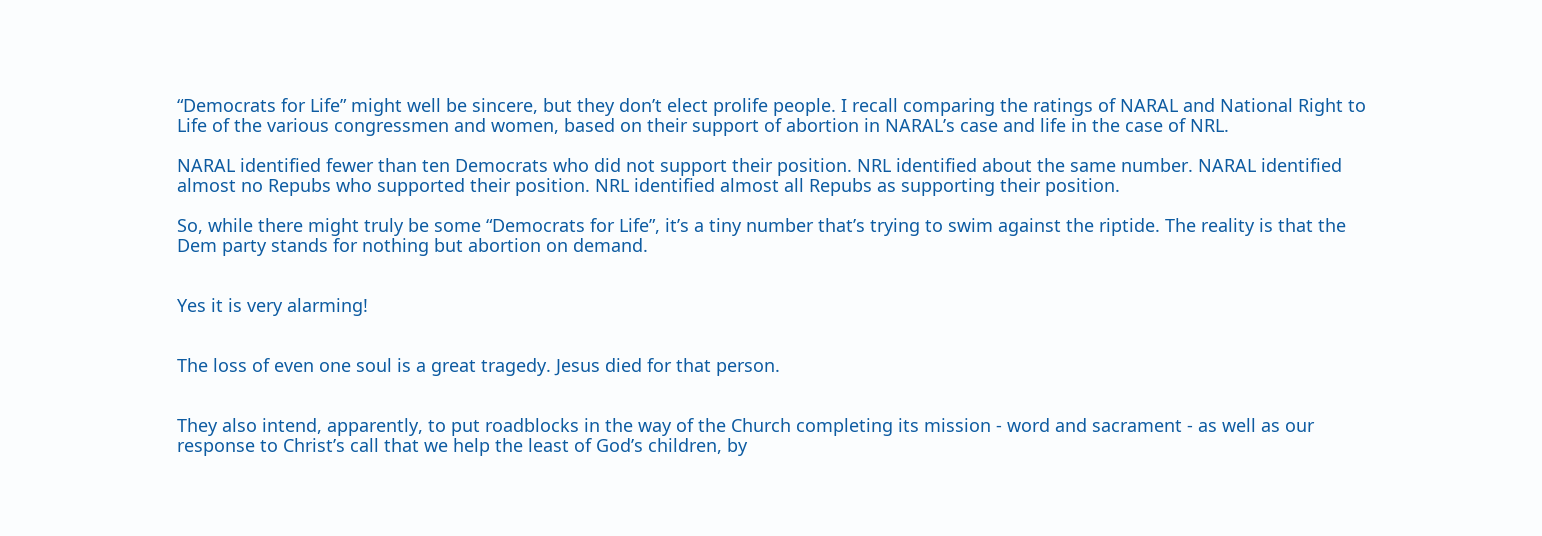“Democrats for Life” might well be sincere, but they don’t elect prolife people. I recall comparing the ratings of NARAL and National Right to Life of the various congressmen and women, based on their support of abortion in NARAL’s case and life in the case of NRL.

NARAL identified fewer than ten Democrats who did not support their position. NRL identified about the same number. NARAL identified almost no Repubs who supported their position. NRL identified almost all Repubs as supporting their position.

So, while there might truly be some “Democrats for Life”, it’s a tiny number that’s trying to swim against the riptide. The reality is that the Dem party stands for nothing but abortion on demand.


Yes it is very alarming!


The loss of even one soul is a great tragedy. Jesus died for that person.


They also intend, apparently, to put roadblocks in the way of the Church completing its mission - word and sacrament - as well as our response to Christ’s call that we help the least of God’s children, by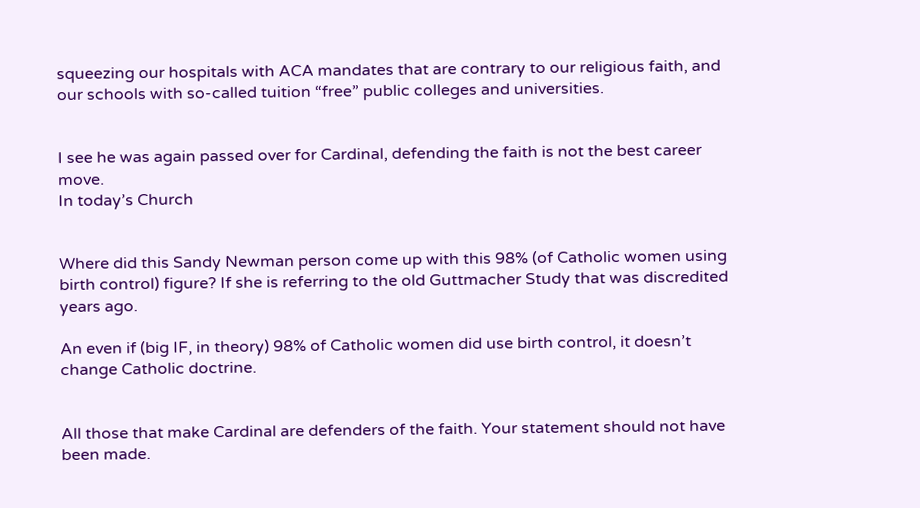squeezing our hospitals with ACA mandates that are contrary to our religious faith, and our schools with so-called tuition “free” public colleges and universities.


I see he was again passed over for Cardinal, defending the faith is not the best career move.
In today’s Church


Where did this Sandy Newman person come up with this 98% (of Catholic women using birth control) figure? If she is referring to the old Guttmacher Study that was discredited years ago.

An even if (big IF, in theory) 98% of Catholic women did use birth control, it doesn’t change Catholic doctrine.


All those that make Cardinal are defenders of the faith. Your statement should not have been made.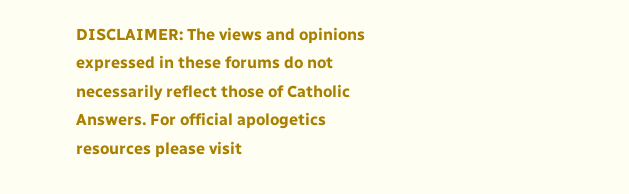DISCLAIMER: The views and opinions expressed in these forums do not necessarily reflect those of Catholic Answers. For official apologetics resources please visit